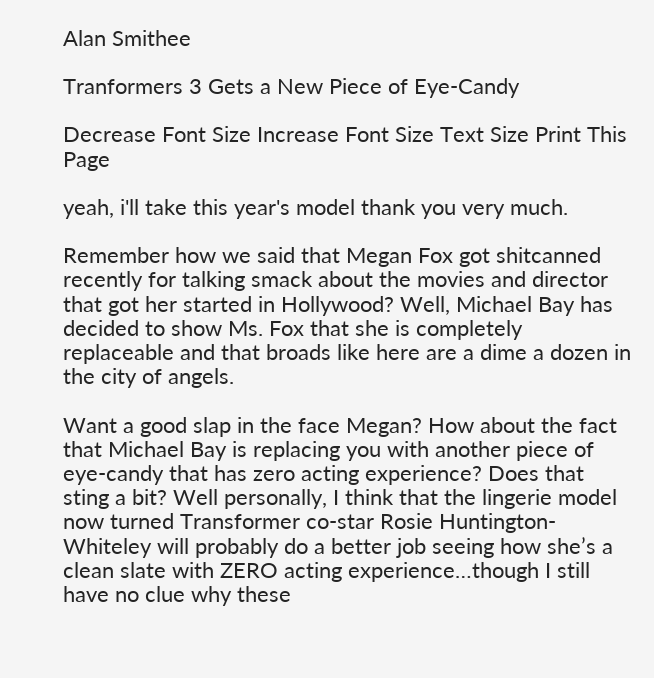Alan Smithee

Tranformers 3 Gets a New Piece of Eye-Candy

Decrease Font Size Increase Font Size Text Size Print This Page

yeah, i'll take this year's model thank you very much.

Remember how we said that Megan Fox got shitcanned recently for talking smack about the movies and director that got her started in Hollywood? Well, Michael Bay has decided to show Ms. Fox that she is completely replaceable and that broads like here are a dime a dozen in the city of angels.

Want a good slap in the face Megan? How about the fact that Michael Bay is replacing you with another piece of eye-candy that has zero acting experience? Does that sting a bit? Well personally, I think that the lingerie model now turned Transformer co-star Rosie Huntington-Whiteley will probably do a better job seeing how she’s a clean slate with ZERO acting experience…though I still have no clue why these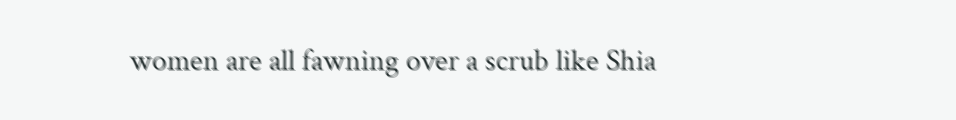women are all fawning over a scrub like Shia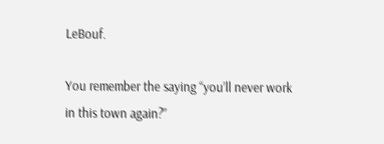LeBouf.

You remember the saying “you’ll never work in this town again?”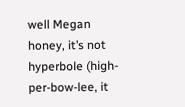well Megan honey, it’s not hyperbole (high-per-bow-lee, it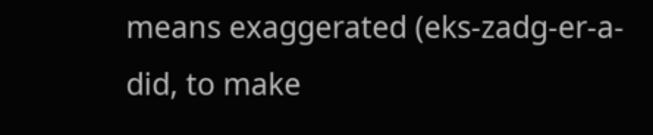means exaggerated (eks-zadg-er-a-did, to make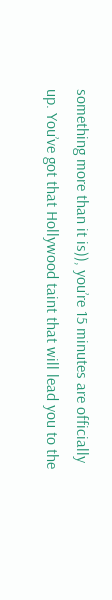something more than it is)), you’re 15 minutes are officially up. You’ve got that Hollywood taint that will lead you to the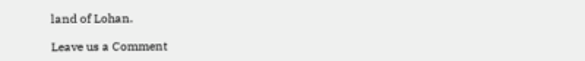land of Lohan.

Leave us a Comment